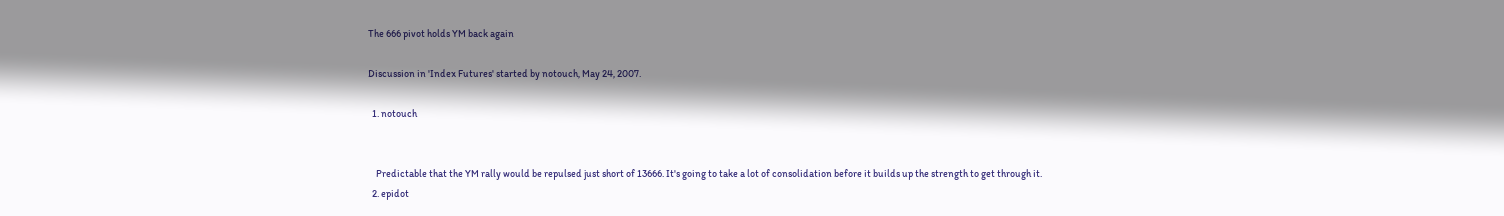The 666 pivot holds YM back again

Discussion in 'Index Futures' started by notouch, May 24, 2007.

  1. notouch


    Predictable that the YM rally would be repulsed just short of 13666. It's going to take a lot of consolidation before it builds up the strength to get through it.
  2. epidot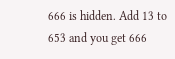666 is hidden. Add 13 to 653 and you get 666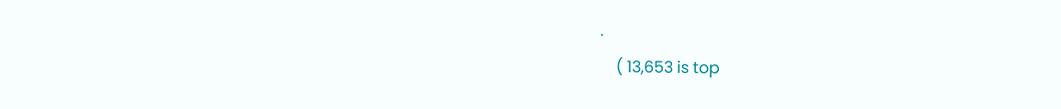.
    ( 13,653 is top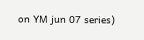on YM jun 07 series)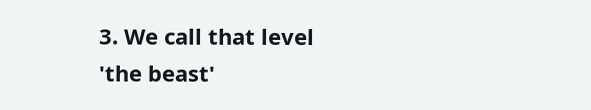3. We call that level 'the beast'